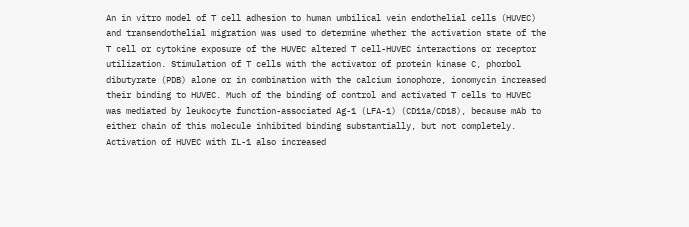An in vitro model of T cell adhesion to human umbilical vein endothelial cells (HUVEC) and transendothelial migration was used to determine whether the activation state of the T cell or cytokine exposure of the HUVEC altered T cell-HUVEC interactions or receptor utilization. Stimulation of T cells with the activator of protein kinase C, phorbol dibutyrate (PDB) alone or in combination with the calcium ionophore, ionomycin increased their binding to HUVEC. Much of the binding of control and activated T cells to HUVEC was mediated by leukocyte function-associated Ag-1 (LFA-1) (CD11a/CD18), because mAb to either chain of this molecule inhibited binding substantially, but not completely. Activation of HUVEC with IL-1 also increased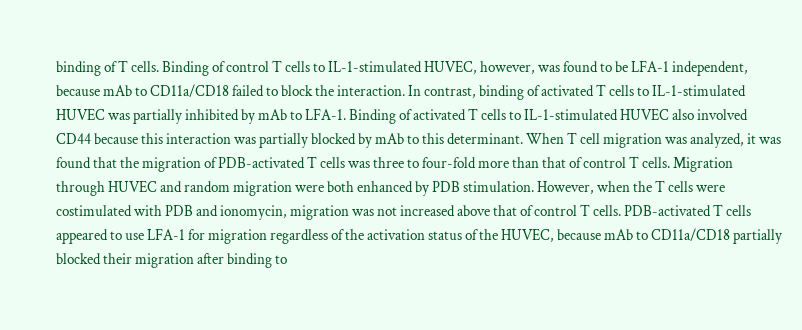binding of T cells. Binding of control T cells to IL-1-stimulated HUVEC, however, was found to be LFA-1 independent, because mAb to CD11a/CD18 failed to block the interaction. In contrast, binding of activated T cells to IL-1-stimulated HUVEC was partially inhibited by mAb to LFA-1. Binding of activated T cells to IL-1-stimulated HUVEC also involved CD44 because this interaction was partially blocked by mAb to this determinant. When T cell migration was analyzed, it was found that the migration of PDB-activated T cells was three to four-fold more than that of control T cells. Migration through HUVEC and random migration were both enhanced by PDB stimulation. However, when the T cells were costimulated with PDB and ionomycin, migration was not increased above that of control T cells. PDB-activated T cells appeared to use LFA-1 for migration regardless of the activation status of the HUVEC, because mAb to CD11a/CD18 partially blocked their migration after binding to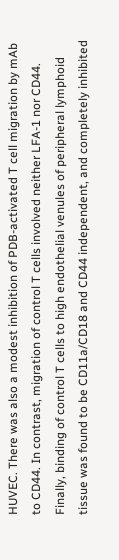HUVEC. There was also a modest inhibition of PDB-activated T cell migration by mAb to CD44. In contrast, migration of control T cells involved neither LFA-1 nor CD44. Finally, binding of control T cells to high endothelial venules of peripheral lymphoid tissue was found to be CD11a/CD18 and CD44 independent, and completely inhibited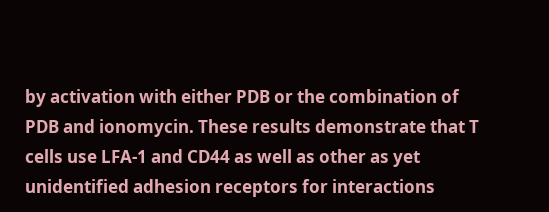by activation with either PDB or the combination of PDB and ionomycin. These results demonstrate that T cells use LFA-1 and CD44 as well as other as yet unidentified adhesion receptors for interactions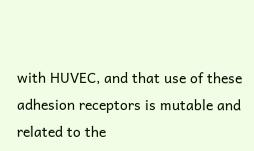with HUVEC, and that use of these adhesion receptors is mutable and related to the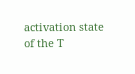activation state of the T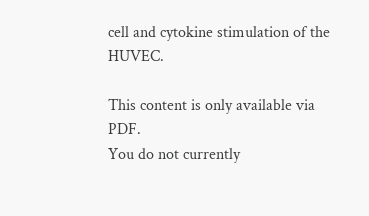cell and cytokine stimulation of the HUVEC.

This content is only available via PDF.
You do not currently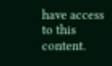have access to this content.